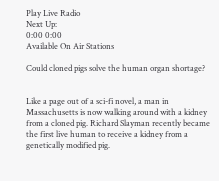Play Live Radio
Next Up:
0:00 0:00
Available On Air Stations

Could cloned pigs solve the human organ shortage?


Like a page out of a sci-fi novel, a man in Massachusetts is now walking around with a kidney from a cloned pig. Richard Slayman recently became the first live human to receive a kidney from a genetically modified pig.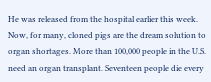He was released from the hospital earlier this week. Now, for many, cloned pigs are the dream solution to organ shortages. More than 100,000 people in the U.S. need an organ transplant. Seventeen people die every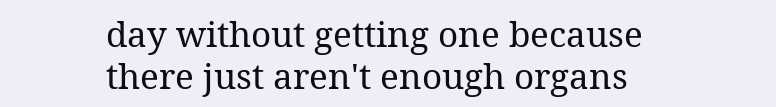day without getting one because there just aren't enough organs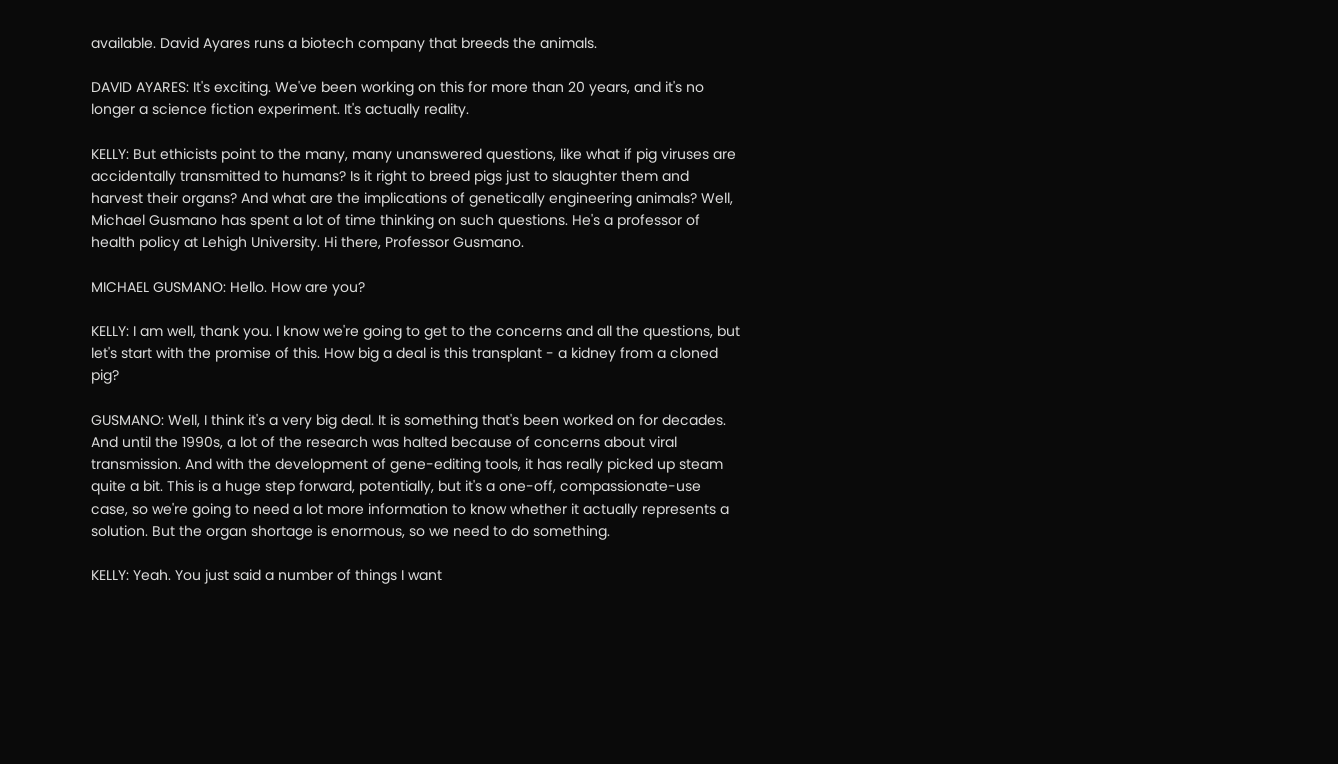available. David Ayares runs a biotech company that breeds the animals.

DAVID AYARES: It's exciting. We've been working on this for more than 20 years, and it's no longer a science fiction experiment. It's actually reality.

KELLY: But ethicists point to the many, many unanswered questions, like what if pig viruses are accidentally transmitted to humans? Is it right to breed pigs just to slaughter them and harvest their organs? And what are the implications of genetically engineering animals? Well, Michael Gusmano has spent a lot of time thinking on such questions. He's a professor of health policy at Lehigh University. Hi there, Professor Gusmano.

MICHAEL GUSMANO: Hello. How are you?

KELLY: I am well, thank you. I know we're going to get to the concerns and all the questions, but let's start with the promise of this. How big a deal is this transplant - a kidney from a cloned pig?

GUSMANO: Well, I think it's a very big deal. It is something that's been worked on for decades. And until the 1990s, a lot of the research was halted because of concerns about viral transmission. And with the development of gene-editing tools, it has really picked up steam quite a bit. This is a huge step forward, potentially, but it's a one-off, compassionate-use case, so we're going to need a lot more information to know whether it actually represents a solution. But the organ shortage is enormous, so we need to do something.

KELLY: Yeah. You just said a number of things I want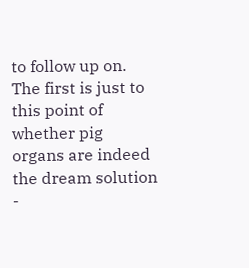to follow up on. The first is just to this point of whether pig organs are indeed the dream solution -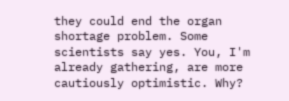they could end the organ shortage problem. Some scientists say yes. You, I'm already gathering, are more cautiously optimistic. Why?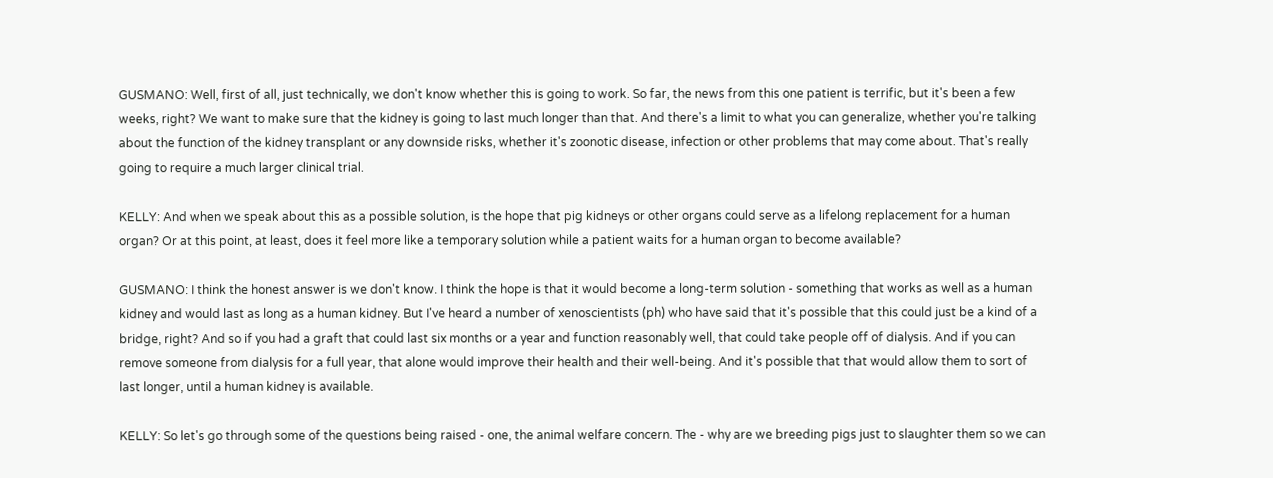GUSMANO: Well, first of all, just technically, we don't know whether this is going to work. So far, the news from this one patient is terrific, but it's been a few weeks, right? We want to make sure that the kidney is going to last much longer than that. And there's a limit to what you can generalize, whether you're talking about the function of the kidney transplant or any downside risks, whether it's zoonotic disease, infection or other problems that may come about. That's really going to require a much larger clinical trial.

KELLY: And when we speak about this as a possible solution, is the hope that pig kidneys or other organs could serve as a lifelong replacement for a human organ? Or at this point, at least, does it feel more like a temporary solution while a patient waits for a human organ to become available?

GUSMANO: I think the honest answer is we don't know. I think the hope is that it would become a long-term solution - something that works as well as a human kidney and would last as long as a human kidney. But I've heard a number of xenoscientists (ph) who have said that it's possible that this could just be a kind of a bridge, right? And so if you had a graft that could last six months or a year and function reasonably well, that could take people off of dialysis. And if you can remove someone from dialysis for a full year, that alone would improve their health and their well-being. And it's possible that that would allow them to sort of last longer, until a human kidney is available.

KELLY: So let's go through some of the questions being raised - one, the animal welfare concern. The - why are we breeding pigs just to slaughter them so we can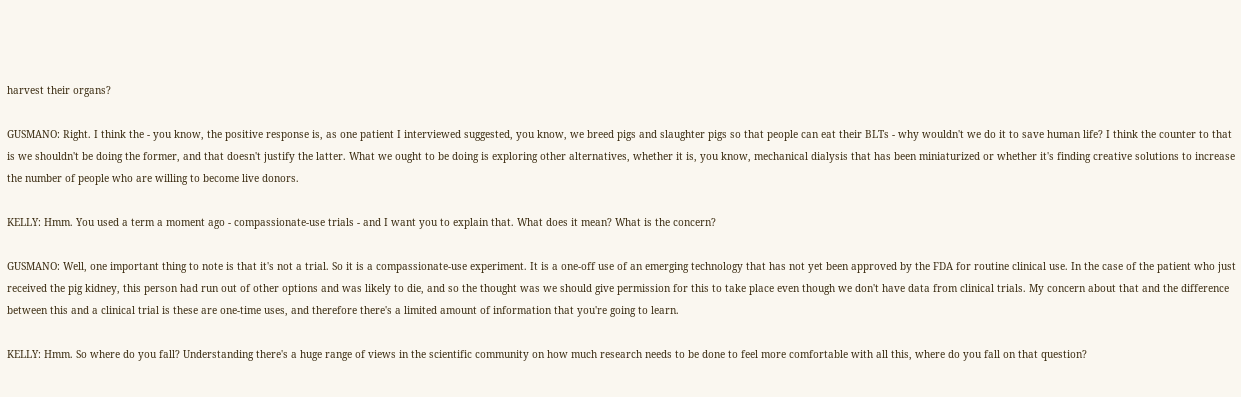harvest their organs?

GUSMANO: Right. I think the - you know, the positive response is, as one patient I interviewed suggested, you know, we breed pigs and slaughter pigs so that people can eat their BLTs - why wouldn't we do it to save human life? I think the counter to that is we shouldn't be doing the former, and that doesn't justify the latter. What we ought to be doing is exploring other alternatives, whether it is, you know, mechanical dialysis that has been miniaturized or whether it's finding creative solutions to increase the number of people who are willing to become live donors.

KELLY: Hmm. You used a term a moment ago - compassionate-use trials - and I want you to explain that. What does it mean? What is the concern?

GUSMANO: Well, one important thing to note is that it's not a trial. So it is a compassionate-use experiment. It is a one-off use of an emerging technology that has not yet been approved by the FDA for routine clinical use. In the case of the patient who just received the pig kidney, this person had run out of other options and was likely to die, and so the thought was we should give permission for this to take place even though we don't have data from clinical trials. My concern about that and the difference between this and a clinical trial is these are one-time uses, and therefore there's a limited amount of information that you're going to learn.

KELLY: Hmm. So where do you fall? Understanding there's a huge range of views in the scientific community on how much research needs to be done to feel more comfortable with all this, where do you fall on that question?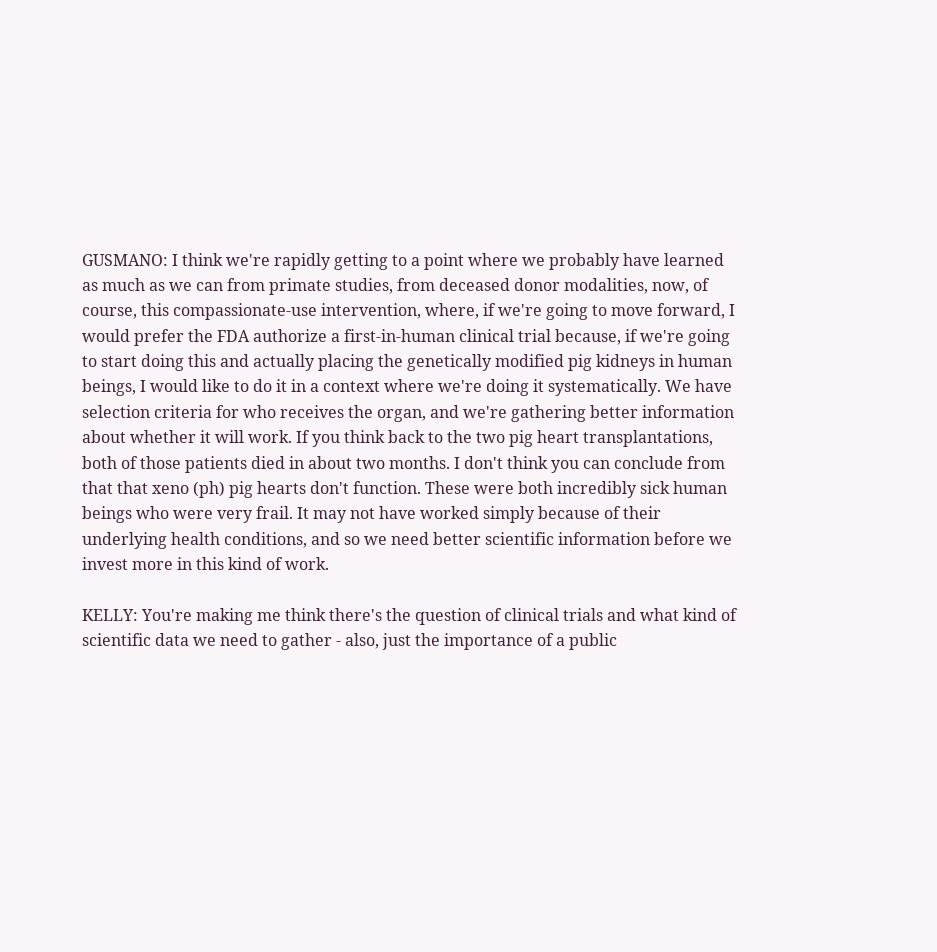GUSMANO: I think we're rapidly getting to a point where we probably have learned as much as we can from primate studies, from deceased donor modalities, now, of course, this compassionate-use intervention, where, if we're going to move forward, I would prefer the FDA authorize a first-in-human clinical trial because, if we're going to start doing this and actually placing the genetically modified pig kidneys in human beings, I would like to do it in a context where we're doing it systematically. We have selection criteria for who receives the organ, and we're gathering better information about whether it will work. If you think back to the two pig heart transplantations, both of those patients died in about two months. I don't think you can conclude from that that xeno (ph) pig hearts don't function. These were both incredibly sick human beings who were very frail. It may not have worked simply because of their underlying health conditions, and so we need better scientific information before we invest more in this kind of work.

KELLY: You're making me think there's the question of clinical trials and what kind of scientific data we need to gather - also, just the importance of a public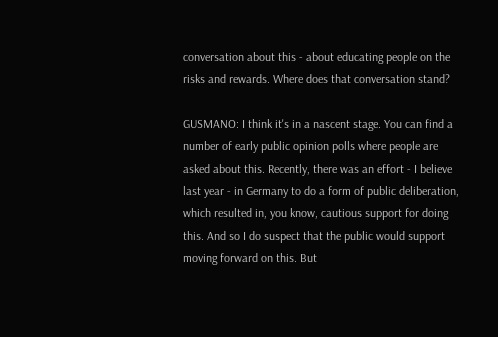conversation about this - about educating people on the risks and rewards. Where does that conversation stand?

GUSMANO: I think it's in a nascent stage. You can find a number of early public opinion polls where people are asked about this. Recently, there was an effort - I believe last year - in Germany to do a form of public deliberation, which resulted in, you know, cautious support for doing this. And so I do suspect that the public would support moving forward on this. But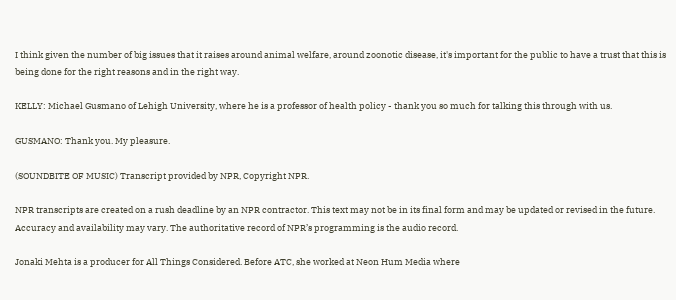I think given the number of big issues that it raises around animal welfare, around zoonotic disease, it's important for the public to have a trust that this is being done for the right reasons and in the right way.

KELLY: Michael Gusmano of Lehigh University, where he is a professor of health policy - thank you so much for talking this through with us.

GUSMANO: Thank you. My pleasure.

(SOUNDBITE OF MUSIC) Transcript provided by NPR, Copyright NPR.

NPR transcripts are created on a rush deadline by an NPR contractor. This text may not be in its final form and may be updated or revised in the future. Accuracy and availability may vary. The authoritative record of NPR’s programming is the audio record.

Jonaki Mehta is a producer for All Things Considered. Before ATC, she worked at Neon Hum Media where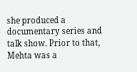she produced a documentary series and talk show. Prior to that, Mehta was a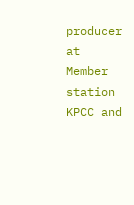producer at Member station KPCC and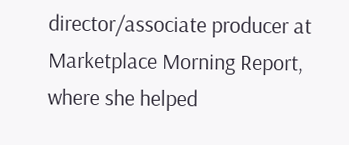director/associate producer at Marketplace Morning Report, where she helped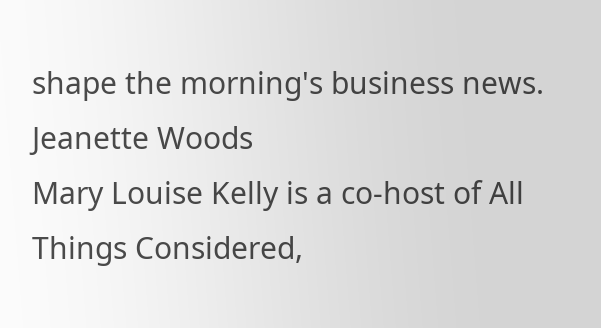shape the morning's business news.
Jeanette Woods
Mary Louise Kelly is a co-host of All Things Considered,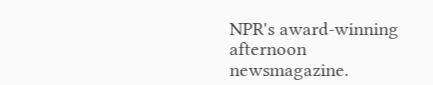NPR's award-winning afternoon newsmagazine.